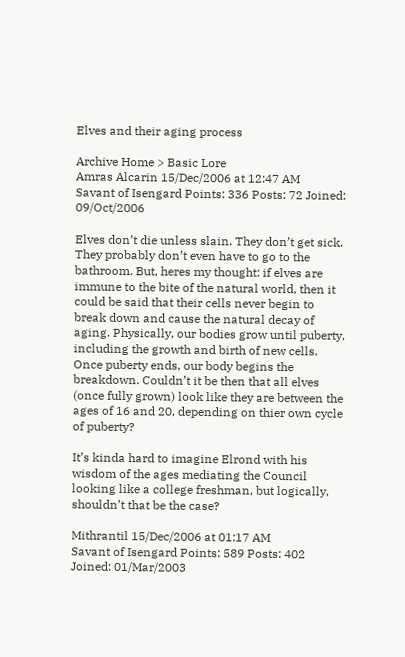Elves and their aging process

Archive Home > Basic Lore
Amras Alcarin 15/Dec/2006 at 12:47 AM
Savant of Isengard Points: 336 Posts: 72 Joined: 09/Oct/2006

Elves don’t die unless slain. They don’t get sick. They probably don’t even have to go to the bathroom. But, heres my thought: if elves are immune to the bite of the natural world, then it could be said that their cells never begin to break down and cause the natural decay of aging. Physically, our bodies grow until puberty, including the growth and birth of new cells. Once puberty ends, our body begins the breakdown. Couldn’t it be then that all elves (once fully grown) look like they are between the ages of 16 and 20, depending on thier own cycle of puberty?

It’s kinda hard to imagine Elrond with his wisdom of the ages mediating the Council looking like a college freshman, but logically, shouldn’t that be the case?

Mithrantil 15/Dec/2006 at 01:17 AM
Savant of Isengard Points: 589 Posts: 402 Joined: 01/Mar/2003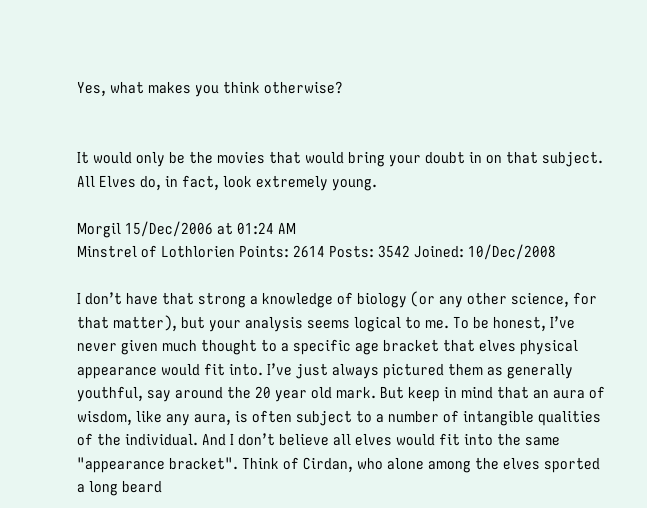Yes, what makes you think otherwise?


It would only be the movies that would bring your doubt in on that subject. All Elves do, in fact, look extremely young.

Morgil 15/Dec/2006 at 01:24 AM
Minstrel of Lothlorien Points: 2614 Posts: 3542 Joined: 10/Dec/2008

I don’t have that strong a knowledge of biology (or any other science, for that matter), but your analysis seems logical to me. To be honest, I’ve never given much thought to a specific age bracket that elves physical appearance would fit into. I’ve just always pictured them as generally youthful, say around the 20 year old mark. But keep in mind that an aura of wisdom, like any aura, is often subject to a number of intangible qualities of the individual. And I don’t believe all elves would fit into the same "appearance bracket". Think of Cirdan, who alone among the elves sported a long beard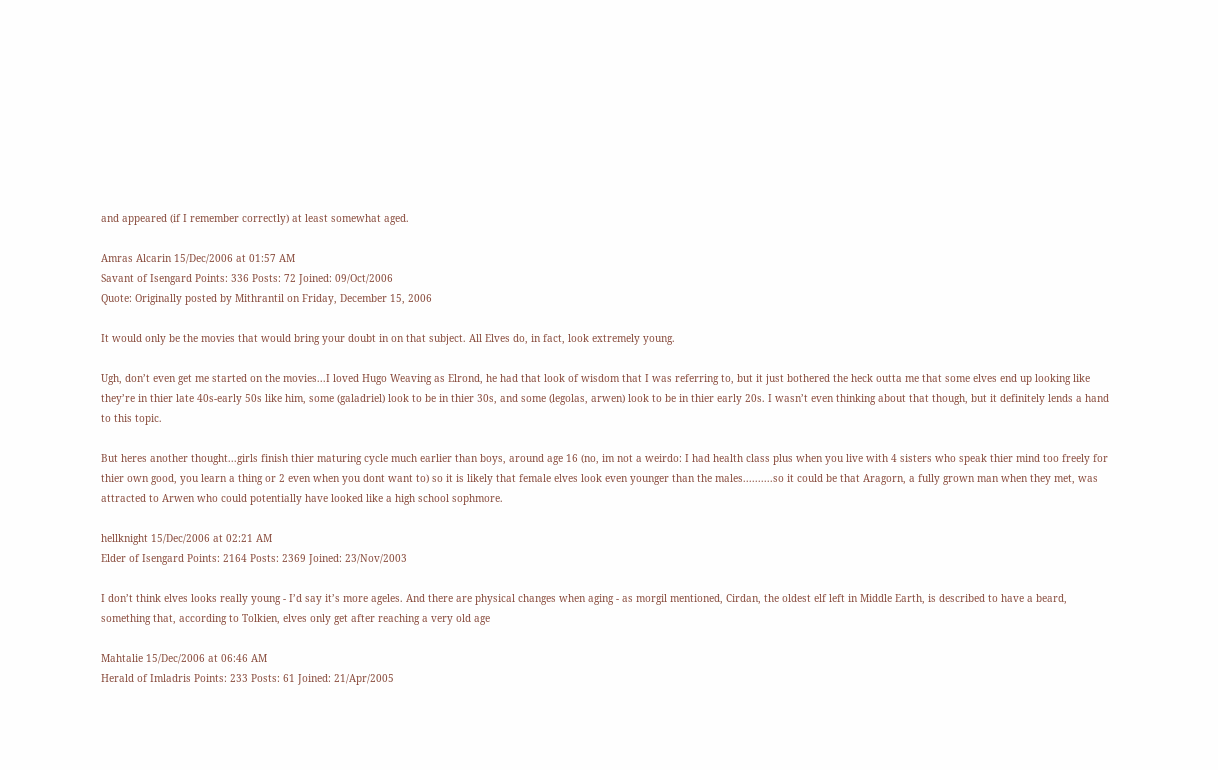and appeared (if I remember correctly) at least somewhat aged.

Amras Alcarin 15/Dec/2006 at 01:57 AM
Savant of Isengard Points: 336 Posts: 72 Joined: 09/Oct/2006
Quote: Originally posted by Mithrantil on Friday, December 15, 2006

It would only be the movies that would bring your doubt in on that subject. All Elves do, in fact, look extremely young.

Ugh, don’t even get me started on the movies...I loved Hugo Weaving as Elrond, he had that look of wisdom that I was referring to, but it just bothered the heck outta me that some elves end up looking like they’re in thier late 40s-early 50s like him, some (galadriel) look to be in thier 30s, and some (legolas, arwen) look to be in thier early 20s. I wasn’t even thinking about that though, but it definitely lends a hand to this topic.

But heres another thought...girls finish thier maturing cycle much earlier than boys, around age 16 (no, im not a weirdo: I had health class plus when you live with 4 sisters who speak thier mind too freely for thier own good, you learn a thing or 2 even when you dont want to) so it is likely that female elves look even younger than the males..........so it could be that Aragorn, a fully grown man when they met, was attracted to Arwen who could potentially have looked like a high school sophmore.

hellknight 15/Dec/2006 at 02:21 AM
Elder of Isengard Points: 2164 Posts: 2369 Joined: 23/Nov/2003

I don’t think elves looks really young - I’d say it’s more ageles. And there are physical changes when aging - as morgil mentioned, Cirdan, the oldest elf left in Middle Earth, is described to have a beard, something that, according to Tolkien, elves only get after reaching a very old age

Mahtalie 15/Dec/2006 at 06:46 AM
Herald of Imladris Points: 233 Posts: 61 Joined: 21/Apr/2005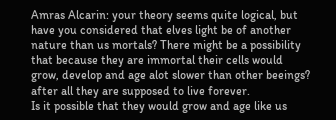Amras Alcarin: your theory seems quite logical, but have you considered that elves light be of another nature than us mortals? There might be a possibility that because they are immortal their cells would grow, develop and age alot slower than other beeings? after all they are supposed to live forever.
Is it possible that they would grow and age like us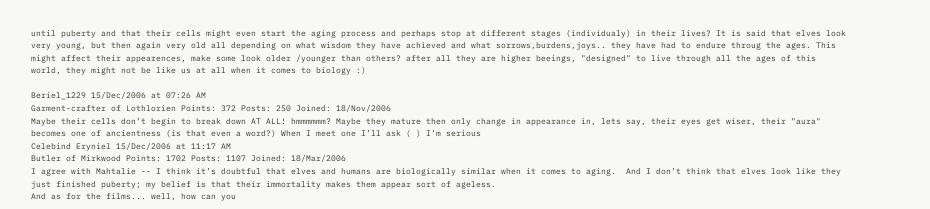until puberty and that their cells might even start the aging process and perhaps stop at different stages (individualy) in their lives? It is said that elves look very young, but then again very old all depending on what wisdom they have achieved and what sorrows,burdens,joys.. they have had to endure throug the ages. This might affect their appearences, make some look older /younger than others? after all they are higher beeings, "designed" to live through all the ages of this world, they might not be like us at all when it comes to biology :)

Beriel_1229 15/Dec/2006 at 07:26 AM
Garment-crafter of Lothlorien Points: 372 Posts: 250 Joined: 18/Nov/2006
Maybe their cells don’t begin to break down AT ALL! hmmmmmm? Maybe they mature then only change in appearance in, lets say, their eyes get wiser, their "aura" becomes one of ancientness (is that even a word?) When I meet one I’ll ask ( ) I’m serious
Celebind Eryniel 15/Dec/2006 at 11:17 AM
Butler of Mirkwood Points: 1702 Posts: 1107 Joined: 18/Mar/2006
I agree with Mahtalie -- I think it’s doubtful that elves and humans are biologically similar when it comes to aging.  And I don’t think that elves look like they just finished puberty; my belief is that their immortality makes them appear sort of ageless.
And as for the films... well, how can you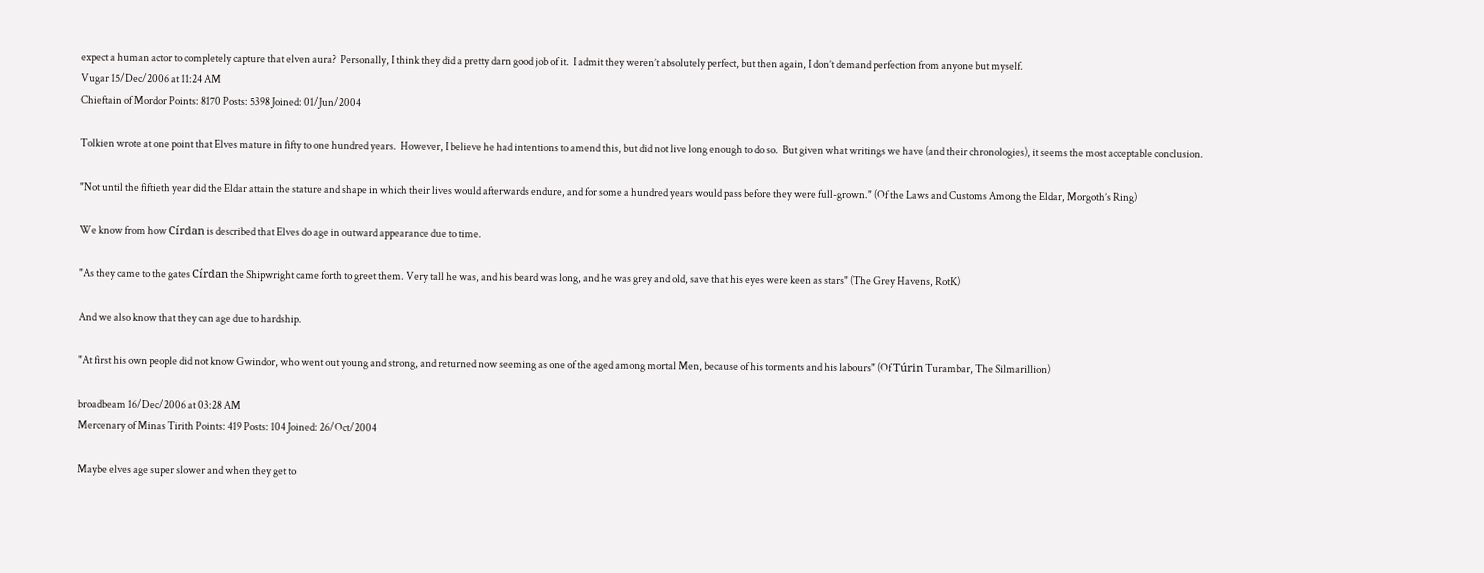expect a human actor to completely capture that elven aura?  Personally, I think they did a pretty darn good job of it.  I admit they weren’t absolutely perfect, but then again, I don’t demand perfection from anyone but myself.
Vugar 15/Dec/2006 at 11:24 AM
Chieftain of Mordor Points: 8170 Posts: 5398 Joined: 01/Jun/2004

Tolkien wrote at one point that Elves mature in fifty to one hundred years.  However, I believe he had intentions to amend this, but did not live long enough to do so.  But given what writings we have (and their chronologies), it seems the most acceptable conclusion.

"Not until the fiftieth year did the Eldar attain the stature and shape in which their lives would afterwards endure, and for some a hundred years would pass before they were full-grown." (Of the Laws and Customs Among the Eldar, Morgoth’s Ring)

We know from how Círdan is described that Elves do age in outward appearance due to time.

"As they came to the gates Círdan the Shipwright came forth to greet them. Very tall he was, and his beard was long, and he was grey and old, save that his eyes were keen as stars" (The Grey Havens, RotK)

And we also know that they can age due to hardship.

"At first his own people did not know Gwindor, who went out young and strong, and returned now seeming as one of the aged among mortal Men, because of his torments and his labours" (Of Túrin Turambar, The Silmarillion)

broadbeam 16/Dec/2006 at 03:28 AM
Mercenary of Minas Tirith Points: 419 Posts: 104 Joined: 26/Oct/2004

Maybe elves age super slower and when they get to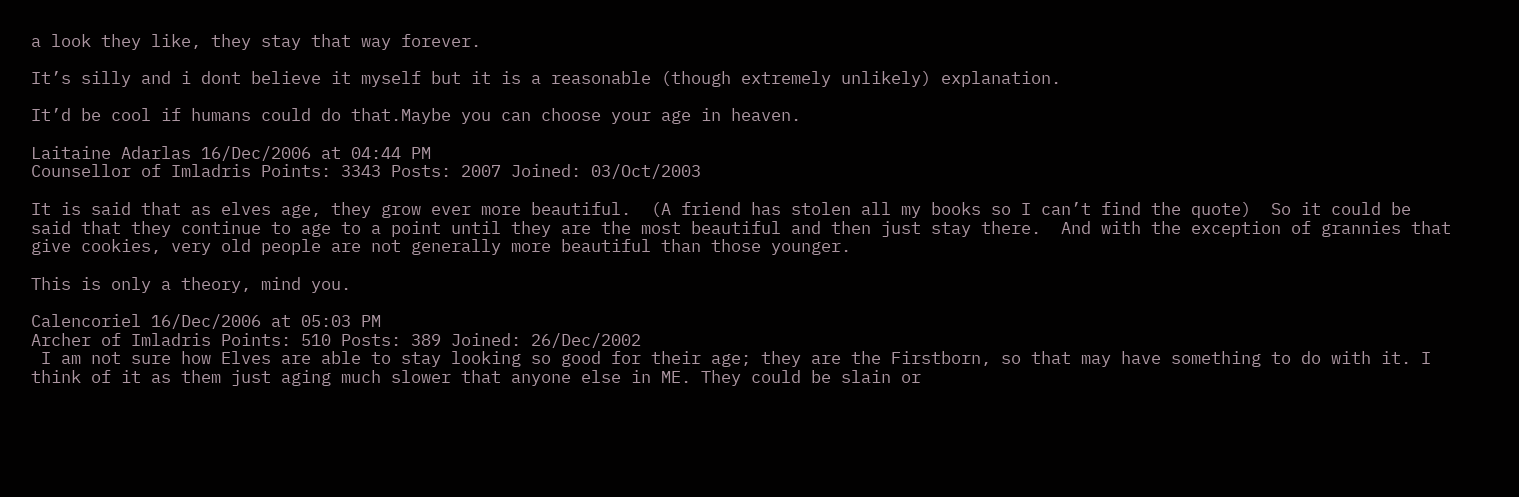a look they like, they stay that way forever.

It’s silly and i dont believe it myself but it is a reasonable (though extremely unlikely) explanation.

It’d be cool if humans could do that.Maybe you can choose your age in heaven.

Laitaine Adarlas 16/Dec/2006 at 04:44 PM
Counsellor of Imladris Points: 3343 Posts: 2007 Joined: 03/Oct/2003

It is said that as elves age, they grow ever more beautiful.  (A friend has stolen all my books so I can’t find the quote)  So it could be said that they continue to age to a point until they are the most beautiful and then just stay there.  And with the exception of grannies that give cookies, very old people are not generally more beautiful than those younger.

This is only a theory, mind you.

Calencoriel 16/Dec/2006 at 05:03 PM
Archer of Imladris Points: 510 Posts: 389 Joined: 26/Dec/2002
 I am not sure how Elves are able to stay looking so good for their age; they are the Firstborn, so that may have something to do with it. I think of it as them just aging much slower that anyone else in ME. They could be slain or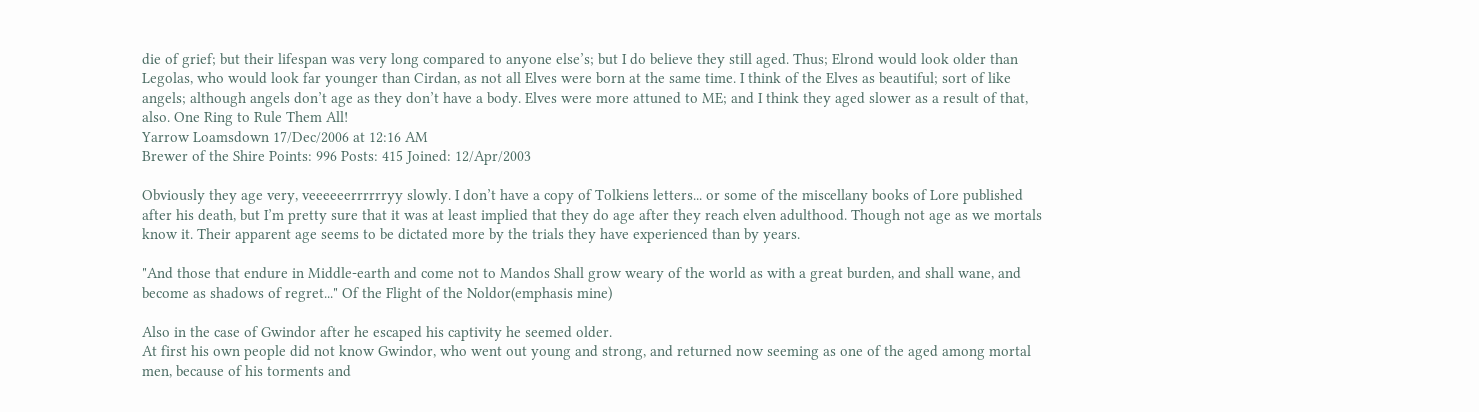die of grief; but their lifespan was very long compared to anyone else’s; but I do believe they still aged. Thus; Elrond would look older than Legolas, who would look far younger than Cirdan, as not all Elves were born at the same time. I think of the Elves as beautiful; sort of like angels; although angels don’t age as they don’t have a body. Elves were more attuned to ME; and I think they aged slower as a result of that, also. One Ring to Rule Them All!
Yarrow Loamsdown 17/Dec/2006 at 12:16 AM
Brewer of the Shire Points: 996 Posts: 415 Joined: 12/Apr/2003

Obviously they age very, veeeeeerrrrrryy slowly. I don’t have a copy of Tolkiens letters... or some of the miscellany books of Lore published after his death, but I’m pretty sure that it was at least implied that they do age after they reach elven adulthood. Though not age as we mortals know it. Their apparent age seems to be dictated more by the trials they have experienced than by years.

"And those that endure in Middle-earth and come not to Mandos Shall grow weary of the world as with a great burden, and shall wane, and become as shadows of regret..." Of the Flight of the Noldor(emphasis mine)

Also in the case of Gwindor after he escaped his captivity he seemed older.
At first his own people did not know Gwindor, who went out young and strong, and returned now seeming as one of the aged among mortal men, because of his torments and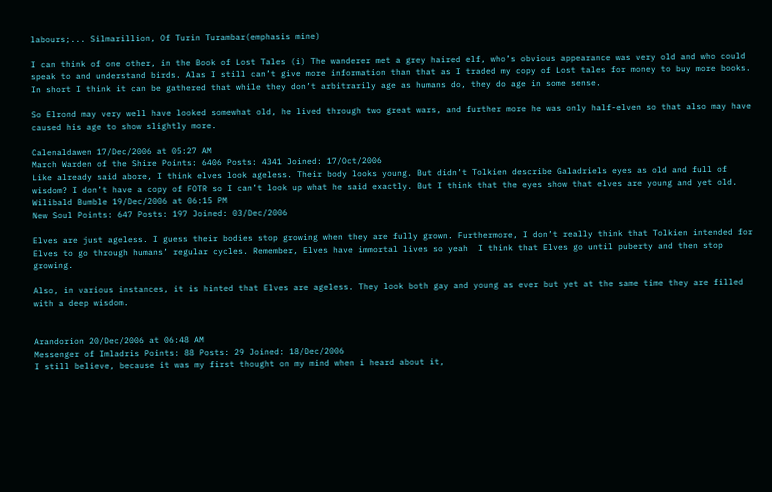labours;... Silmarillion, Of Turin Turambar(emphasis mine)

I can think of one other, in the Book of Lost Tales (i) The wanderer met a grey haired elf, who’s obvious appearance was very old and who could speak to and understand birds. Alas I still can’t give more information than that as I traded my copy of Lost tales for money to buy more books.
In short I think it can be gathered that while they don’t arbitrarily age as humans do, they do age in some sense.

So Elrond may very well have looked somewhat old, he lived through two great wars, and further more he was only half-elven so that also may have caused his age to show slightly more.

Calenaldawen 17/Dec/2006 at 05:27 AM
March Warden of the Shire Points: 6406 Posts: 4341 Joined: 17/Oct/2006
Like already said abore, I think elves look ageless. Their body looks young. But didn’t Tolkien describe Galadriels eyes as old and full of wisdom? I don’t have a copy of FOTR so I can’t look up what he said exactly. But I think that the eyes show that elves are young and yet old.
Wilibald Bumble 19/Dec/2006 at 06:15 PM
New Soul Points: 647 Posts: 197 Joined: 03/Dec/2006

Elves are just ageless. I guess their bodies stop growing when they are fully grown. Furthermore, I don’t really think that Tolkien intended for Elves to go through humans’ regular cycles. Remember, Elves have immortal lives so yeah  I think that Elves go until puberty and then stop growing.

Also, in various instances, it is hinted that Elves are ageless. They look both gay and young as ever but yet at the same time they are filled with a deep wisdom.


Arandorion 20/Dec/2006 at 06:48 AM
Messenger of Imladris Points: 88 Posts: 29 Joined: 18/Dec/2006
I still believe, because it was my first thought on my mind when i heard about it,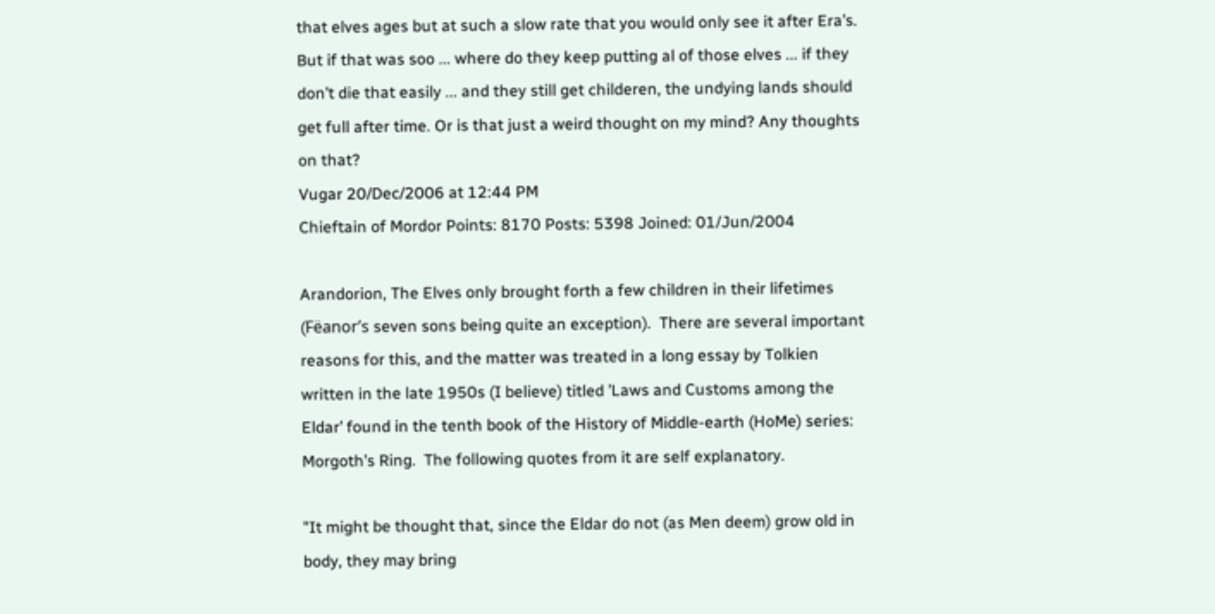that elves ages but at such a slow rate that you would only see it after Era’s. But if that was soo ... where do they keep putting al of those elves ... if they don’t die that easily ... and they still get childeren, the undying lands should get full after time. Or is that just a weird thought on my mind? Any thoughts on that?
Vugar 20/Dec/2006 at 12:44 PM
Chieftain of Mordor Points: 8170 Posts: 5398 Joined: 01/Jun/2004

Arandorion, The Elves only brought forth a few children in their lifetimes (Fëanor’s seven sons being quite an exception).  There are several important reasons for this, and the matter was treated in a long essay by Tolkien written in the late 1950s (I believe) titled ’Laws and Customs among the Eldar’ found in the tenth book of the History of Middle-earth (HoMe) series: Morgoth’s Ring.  The following quotes from it are self explanatory.

"It might be thought that, since the Eldar do not (as Men deem) grow old in body, they may bring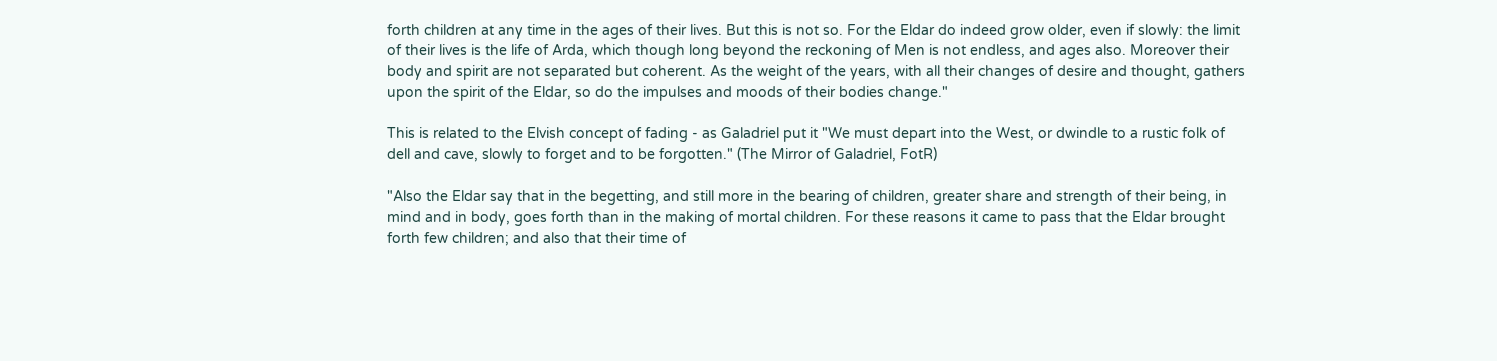forth children at any time in the ages of their lives. But this is not so. For the Eldar do indeed grow older, even if slowly: the limit of their lives is the life of Arda, which though long beyond the reckoning of Men is not endless, and ages also. Moreover their body and spirit are not separated but coherent. As the weight of the years, with all their changes of desire and thought, gathers upon the spirit of the Eldar, so do the impulses and moods of their bodies change."

This is related to the Elvish concept of fading - as Galadriel put it "We must depart into the West, or dwindle to a rustic folk of dell and cave, slowly to forget and to be forgotten." (The Mirror of Galadriel, FotR)

"Also the Eldar say that in the begetting, and still more in the bearing of children, greater share and strength of their being, in mind and in body, goes forth than in the making of mortal children. For these reasons it came to pass that the Eldar brought forth few children; and also that their time of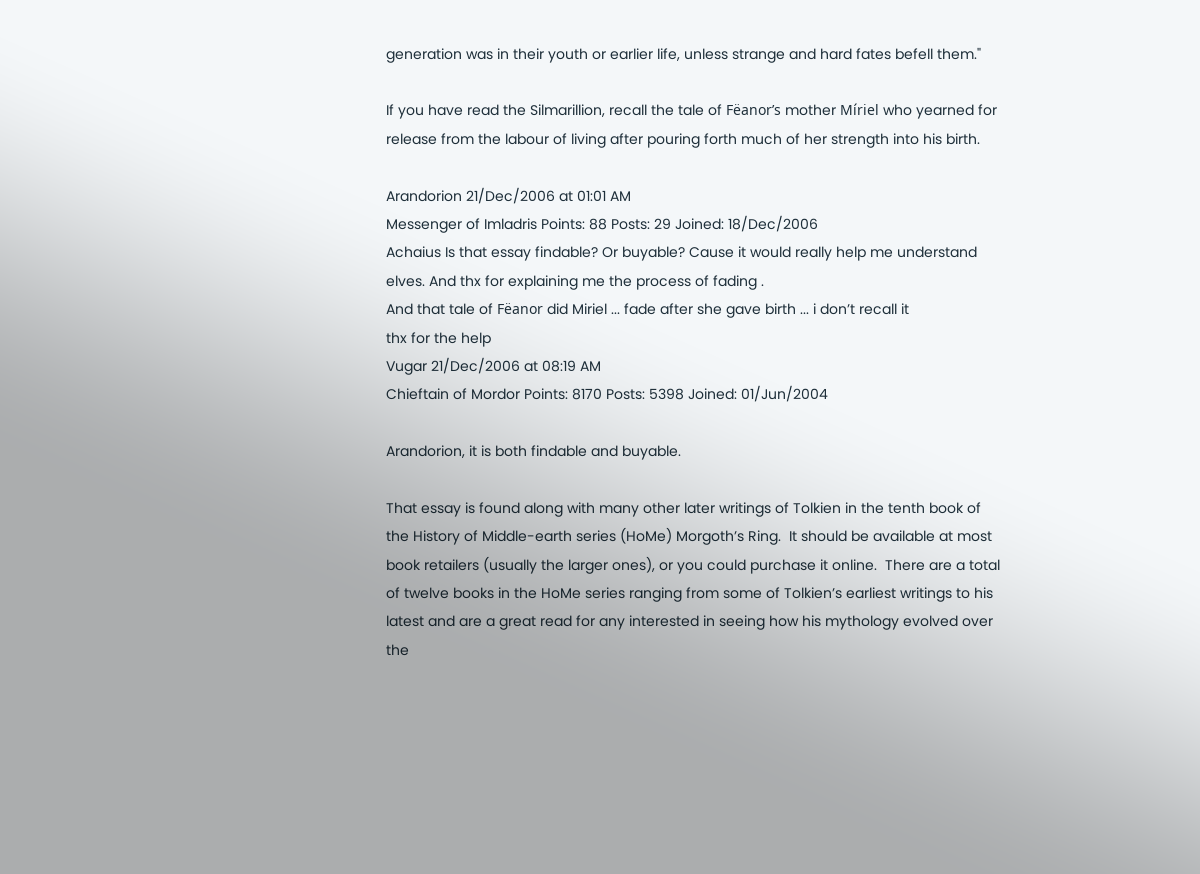generation was in their youth or earlier life, unless strange and hard fates befell them."

If you have read the Silmarillion, recall the tale of Fëanor’s mother Míriel who yearned for release from the labour of living after pouring forth much of her strength into his birth.

Arandorion 21/Dec/2006 at 01:01 AM
Messenger of Imladris Points: 88 Posts: 29 Joined: 18/Dec/2006
Achaius Is that essay findable? Or buyable? Cause it would really help me understand elves. And thx for explaining me the process of fading .
And that tale of Fëanor did Miriel ... fade after she gave birth ... i don’t recall it
thx for the help
Vugar 21/Dec/2006 at 08:19 AM
Chieftain of Mordor Points: 8170 Posts: 5398 Joined: 01/Jun/2004

Arandorion, it is both findable and buyable.

That essay is found along with many other later writings of Tolkien in the tenth book of the History of Middle-earth series (HoMe) Morgoth’s Ring.  It should be available at most book retailers (usually the larger ones), or you could purchase it online.  There are a total of twelve books in the HoMe series ranging from some of Tolkien’s earliest writings to his latest and are a great read for any interested in seeing how his mythology evolved over the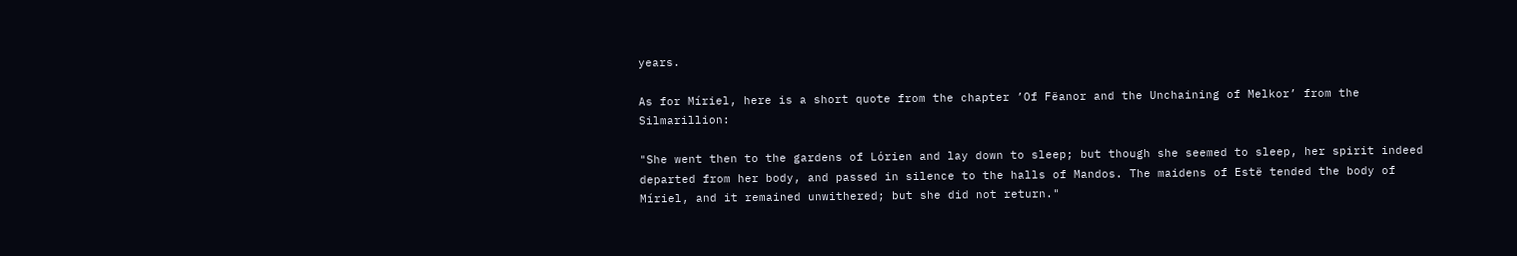years.

As for Míriel, here is a short quote from the chapter ’Of Fëanor and the Unchaining of Melkor’ from the Silmarillion:

"She went then to the gardens of Lórien and lay down to sleep; but though she seemed to sleep, her spirit indeed departed from her body, and passed in silence to the halls of Mandos. The maidens of Estë tended the body of Míriel, and it remained unwithered; but she did not return."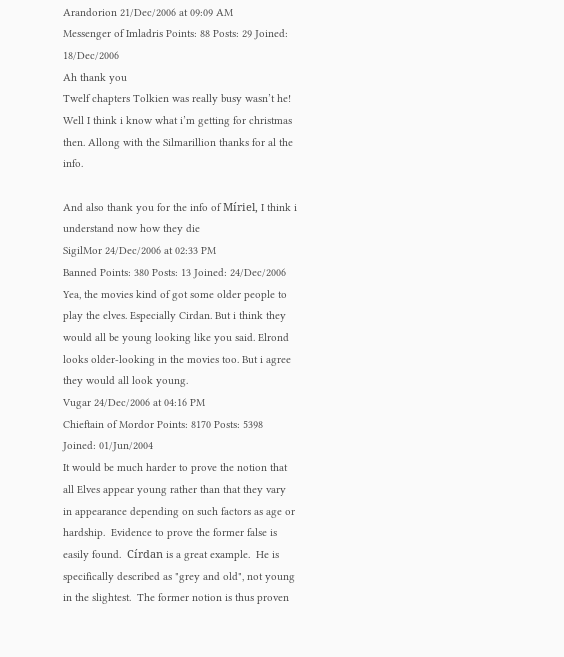Arandorion 21/Dec/2006 at 09:09 AM
Messenger of Imladris Points: 88 Posts: 29 Joined: 18/Dec/2006
Ah thank you
Twelf chapters Tolkien was really busy wasn’t he! Well I think i know what i’m getting for christmas then. Allong with the Silmarillion thanks for al the info.

And also thank you for the info of Míriel, I think i understand now how they die
SigilMor 24/Dec/2006 at 02:33 PM
Banned Points: 380 Posts: 13 Joined: 24/Dec/2006
Yea, the movies kind of got some older people to play the elves. Especially Cirdan. But i think they would all be young looking like you said. Elrond looks older-looking in the movies too. But i agree they would all look young.
Vugar 24/Dec/2006 at 04:16 PM
Chieftain of Mordor Points: 8170 Posts: 5398 Joined: 01/Jun/2004
It would be much harder to prove the notion that all Elves appear young rather than that they vary in appearance depending on such factors as age or hardship.  Evidence to prove the former false is easily found.  Círdan is a great example.  He is specifically described as "grey and old", not young in the slightest.  The former notion is thus proven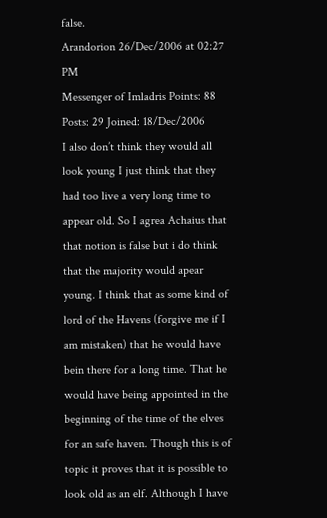false.
Arandorion 26/Dec/2006 at 02:27 PM
Messenger of Imladris Points: 88 Posts: 29 Joined: 18/Dec/2006
I also don’t think they would all look young I just think that they had too live a very long time to appear old. So I agrea Achaius that that notion is false but i do think that the majority would apear young. I think that as some kind of lord of the Havens (forgive me if I am mistaken) that he would have bein there for a long time. That he would have being appointed in the beginning of the time of the elves for an safe haven. Though this is of topic it proves that it is possible to look old as an elf. Although I have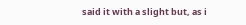said it with a slight but, as i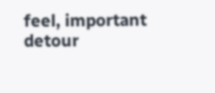feel, important detour